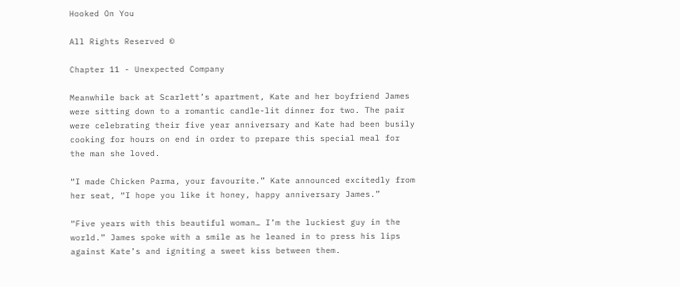Hooked On You

All Rights Reserved ©

Chapter 11 - Unexpected Company

Meanwhile back at Scarlett’s apartment, Kate and her boyfriend James were sitting down to a romantic candle-lit dinner for two. The pair were celebrating their five year anniversary and Kate had been busily cooking for hours on end in order to prepare this special meal for the man she loved.

“I made Chicken Parma, your favourite.” Kate announced excitedly from her seat, “I hope you like it honey, happy anniversary James.”

“Five years with this beautiful woman… I’m the luckiest guy in the world.” James spoke with a smile as he leaned in to press his lips against Kate’s and igniting a sweet kiss between them.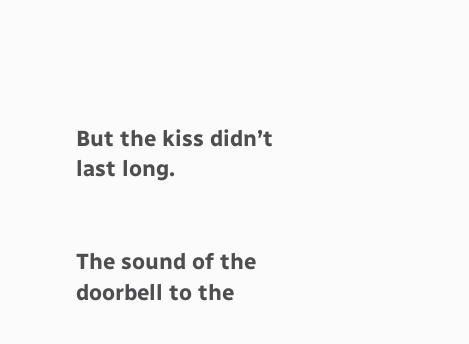But the kiss didn’t last long.


The sound of the doorbell to the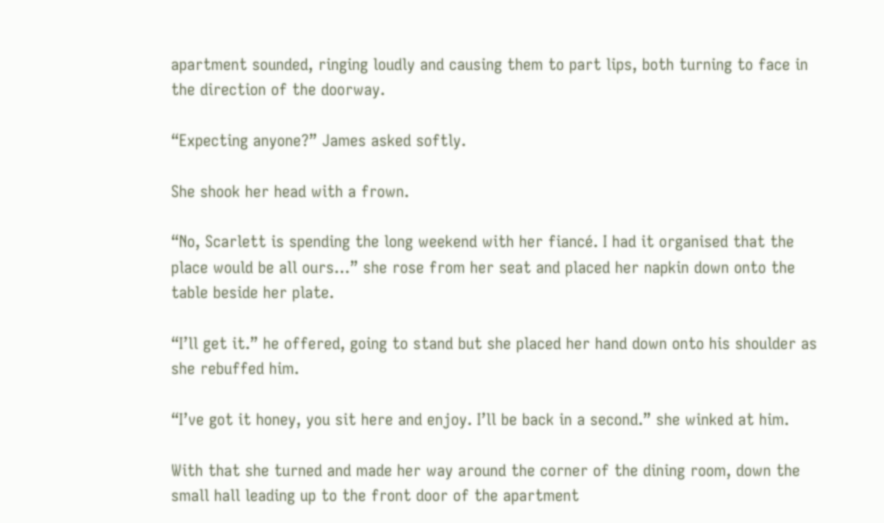apartment sounded, ringing loudly and causing them to part lips, both turning to face in the direction of the doorway.

“Expecting anyone?” James asked softly.

She shook her head with a frown.

“No, Scarlett is spending the long weekend with her fiancé. I had it organised that the place would be all ours…” she rose from her seat and placed her napkin down onto the table beside her plate.

“I’ll get it.” he offered, going to stand but she placed her hand down onto his shoulder as she rebuffed him.

“I’ve got it honey, you sit here and enjoy. I’ll be back in a second.” she winked at him.

With that she turned and made her way around the corner of the dining room, down the small hall leading up to the front door of the apartment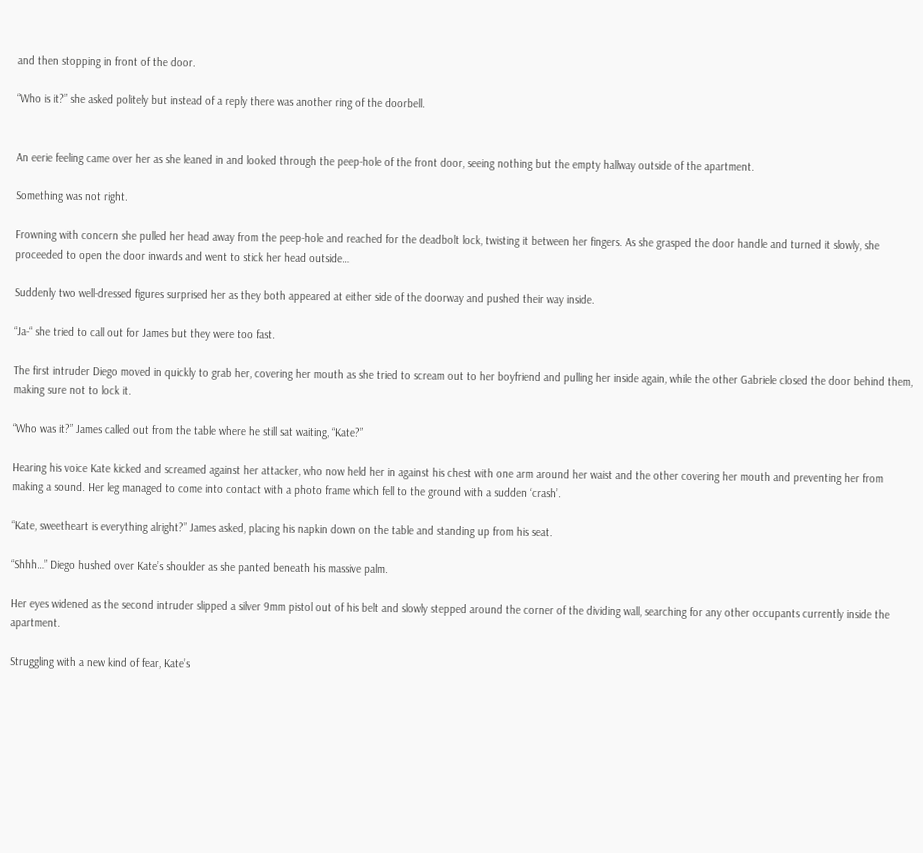and then stopping in front of the door.

“Who is it?” she asked politely but instead of a reply there was another ring of the doorbell.


An eerie feeling came over her as she leaned in and looked through the peep-hole of the front door, seeing nothing but the empty hallway outside of the apartment.

Something was not right.

Frowning with concern she pulled her head away from the peep-hole and reached for the deadbolt lock, twisting it between her fingers. As she grasped the door handle and turned it slowly, she proceeded to open the door inwards and went to stick her head outside…

Suddenly two well-dressed figures surprised her as they both appeared at either side of the doorway and pushed their way inside.

“Ja-“ she tried to call out for James but they were too fast.

The first intruder Diego moved in quickly to grab her, covering her mouth as she tried to scream out to her boyfriend and pulling her inside again, while the other Gabriele closed the door behind them, making sure not to lock it.

“Who was it?” James called out from the table where he still sat waiting, “Kate?”

Hearing his voice Kate kicked and screamed against her attacker, who now held her in against his chest with one arm around her waist and the other covering her mouth and preventing her from making a sound. Her leg managed to come into contact with a photo frame which fell to the ground with a sudden ‘crash’.

“Kate, sweetheart is everything alright?” James asked, placing his napkin down on the table and standing up from his seat.

“Shhh…” Diego hushed over Kate’s shoulder as she panted beneath his massive palm.

Her eyes widened as the second intruder slipped a silver 9mm pistol out of his belt and slowly stepped around the corner of the dividing wall, searching for any other occupants currently inside the apartment.

Struggling with a new kind of fear, Kate’s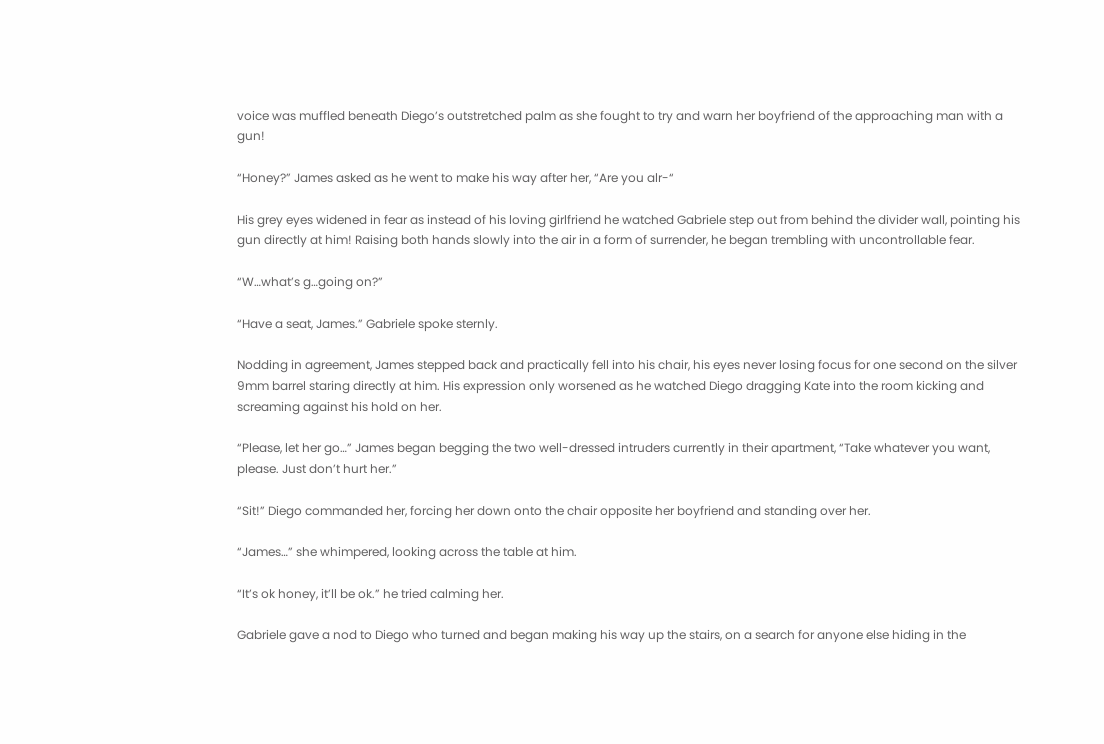voice was muffled beneath Diego’s outstretched palm as she fought to try and warn her boyfriend of the approaching man with a gun!

“Honey?” James asked as he went to make his way after her, “Are you alr-“

His grey eyes widened in fear as instead of his loving girlfriend he watched Gabriele step out from behind the divider wall, pointing his gun directly at him! Raising both hands slowly into the air in a form of surrender, he began trembling with uncontrollable fear.

“W…what’s g…going on?”

“Have a seat, James.” Gabriele spoke sternly.

Nodding in agreement, James stepped back and practically fell into his chair, his eyes never losing focus for one second on the silver 9mm barrel staring directly at him. His expression only worsened as he watched Diego dragging Kate into the room kicking and screaming against his hold on her.

“Please, let her go…” James began begging the two well-dressed intruders currently in their apartment, “Take whatever you want, please. Just don’t hurt her.”

“Sit!” Diego commanded her, forcing her down onto the chair opposite her boyfriend and standing over her.

“James…” she whimpered, looking across the table at him.

“It’s ok honey, it’ll be ok.” he tried calming her.

Gabriele gave a nod to Diego who turned and began making his way up the stairs, on a search for anyone else hiding in the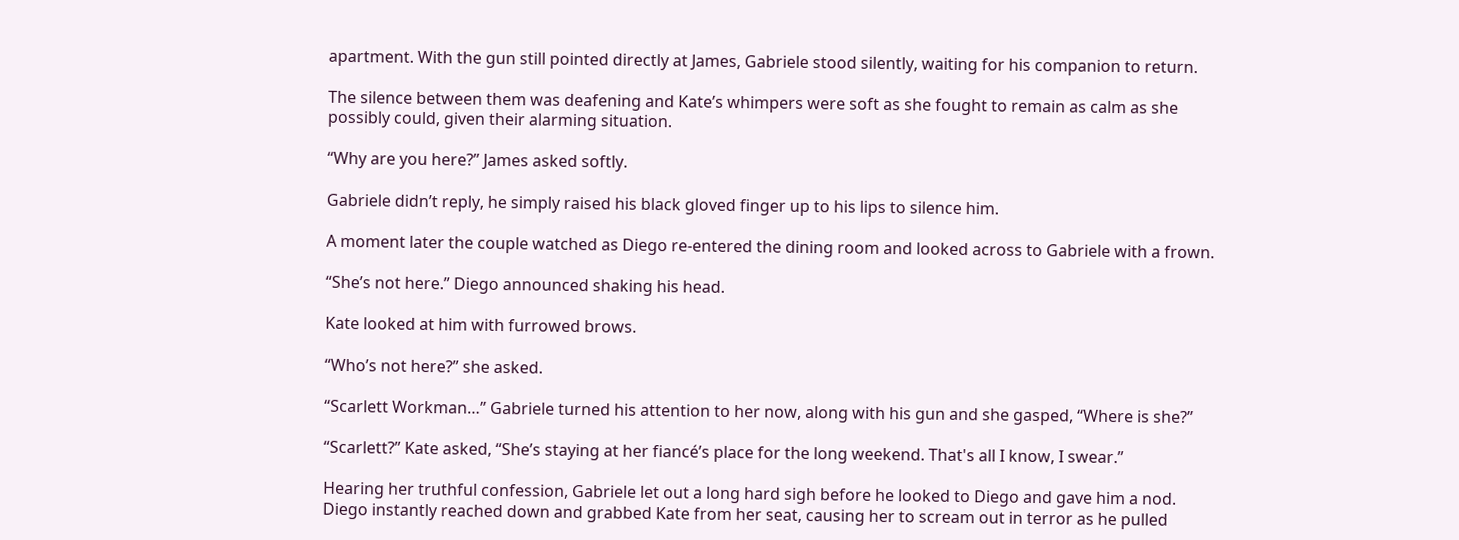apartment. With the gun still pointed directly at James, Gabriele stood silently, waiting for his companion to return.

The silence between them was deafening and Kate’s whimpers were soft as she fought to remain as calm as she possibly could, given their alarming situation.

“Why are you here?” James asked softly.

Gabriele didn’t reply, he simply raised his black gloved finger up to his lips to silence him.

A moment later the couple watched as Diego re-entered the dining room and looked across to Gabriele with a frown.

“She’s not here.” Diego announced shaking his head.

Kate looked at him with furrowed brows.

“Who’s not here?” she asked.

“Scarlett Workman…” Gabriele turned his attention to her now, along with his gun and she gasped, “Where is she?”

“Scarlett?” Kate asked, “She’s staying at her fiancé’s place for the long weekend. That's all I know, I swear.”

Hearing her truthful confession, Gabriele let out a long hard sigh before he looked to Diego and gave him a nod. Diego instantly reached down and grabbed Kate from her seat, causing her to scream out in terror as he pulled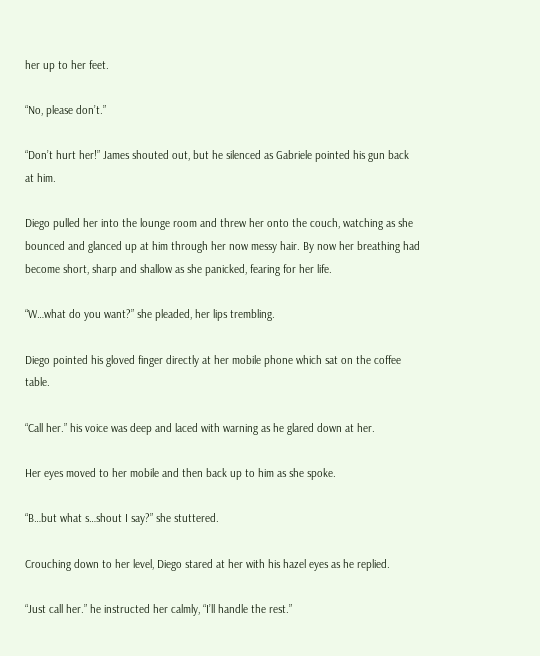her up to her feet.

“No, please don’t.”

“Don’t hurt her!” James shouted out, but he silenced as Gabriele pointed his gun back at him.

Diego pulled her into the lounge room and threw her onto the couch, watching as she bounced and glanced up at him through her now messy hair. By now her breathing had become short, sharp and shallow as she panicked, fearing for her life.

“W…what do you want?” she pleaded, her lips trembling.

Diego pointed his gloved finger directly at her mobile phone which sat on the coffee table.

“Call her.” his voice was deep and laced with warning as he glared down at her.

Her eyes moved to her mobile and then back up to him as she spoke.

“B…but what s…shout I say?” she stuttered.

Crouching down to her level, Diego stared at her with his hazel eyes as he replied.

“Just call her.” he instructed her calmly, “I’ll handle the rest.”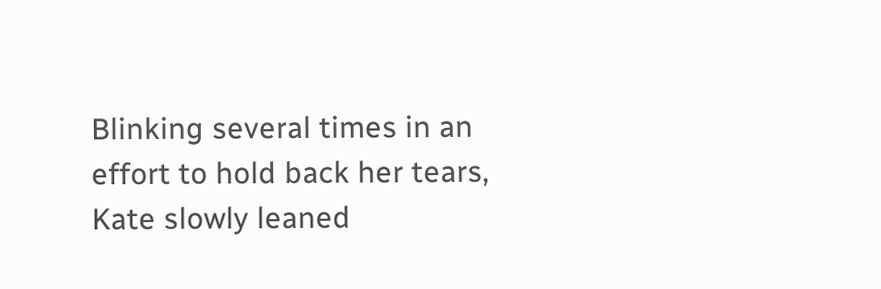Blinking several times in an effort to hold back her tears, Kate slowly leaned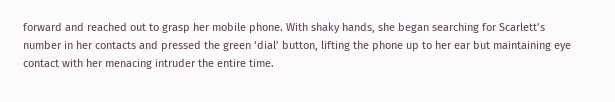forward and reached out to grasp her mobile phone. With shaky hands, she began searching for Scarlett’s number in her contacts and pressed the green ‘dial’ button, lifting the phone up to her ear but maintaining eye contact with her menacing intruder the entire time.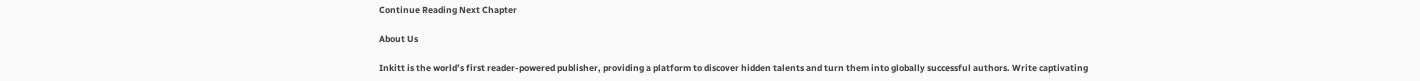Continue Reading Next Chapter

About Us

Inkitt is the world’s first reader-powered publisher, providing a platform to discover hidden talents and turn them into globally successful authors. Write captivating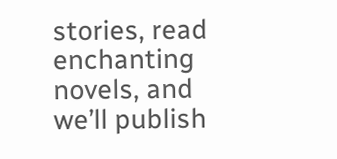stories, read enchanting novels, and we’ll publish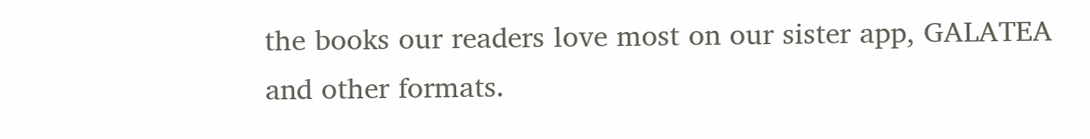the books our readers love most on our sister app, GALATEA and other formats.